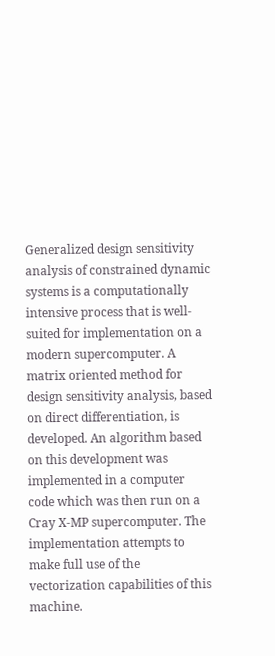Generalized design sensitivity analysis of constrained dynamic systems is a computationally intensive process that is well-suited for implementation on a modern supercomputer. A matrix oriented method for design sensitivity analysis, based on direct differentiation, is developed. An algorithm based on this development was implemented in a computer code which was then run on a Cray X-MP supercomputer. The implementation attempts to make full use of the vectorization capabilities of this machine.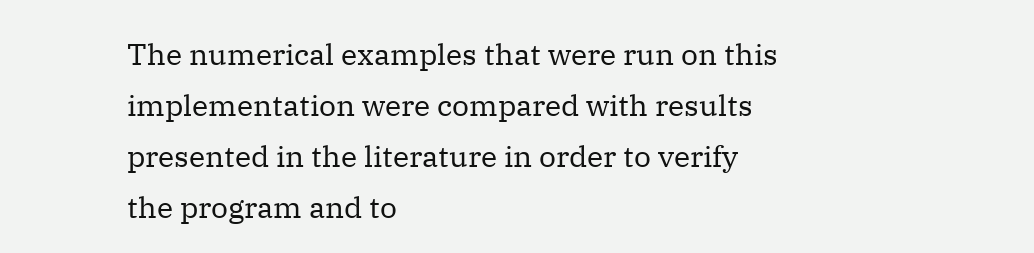The numerical examples that were run on this implementation were compared with results presented in the literature in order to verify the program and to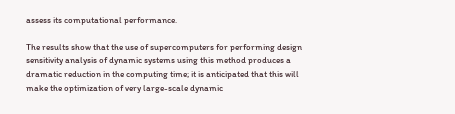assess its computational performance.

The results show that the use of supercomputers for performing design sensitivity analysis of dynamic systems using this method produces a dramatic reduction in the computing time; it is anticipated that this will make the optimization of very large-scale dynamic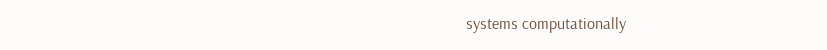systems computationally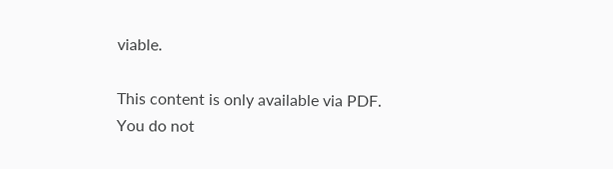viable.

This content is only available via PDF.
You do not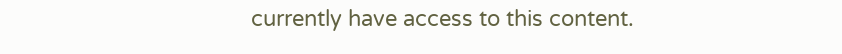currently have access to this content.